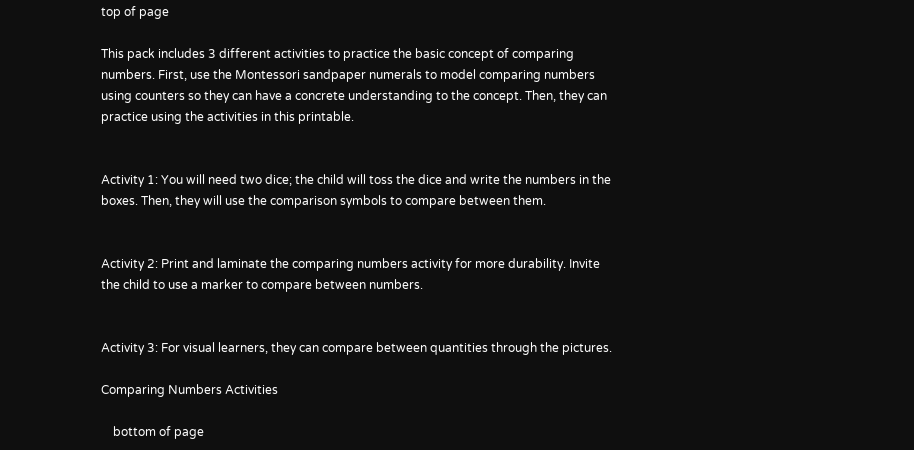top of page

This pack includes 3 different activities to practice the basic concept of comparing numbers. First, use the Montessori sandpaper numerals to model comparing numbers using counters so they can have a concrete understanding to the concept. Then, they can practice using the activities in this printable.


Activity 1: You will need two dice; the child will toss the dice and write the numbers in the boxes. Then, they will use the comparison symbols to compare between them.


Activity 2: Print and laminate the comparing numbers activity for more durability. Invite the child to use a marker to compare between numbers.


Activity 3: For visual learners, they can compare between quantities through the pictures.

Comparing Numbers Activities

    bottom of page